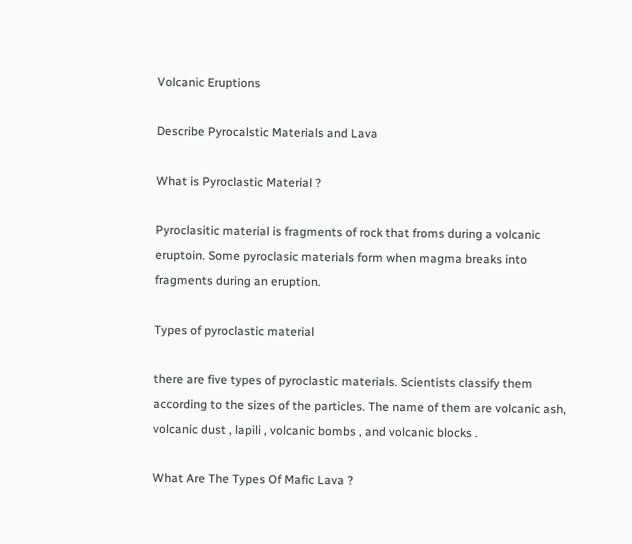Volcanic Eruptions

Describe Pyrocalstic Materials and Lava

What is Pyroclastic Material ?

Pyroclasitic material is fragments of rock that froms during a volcanic eruptoin. Some pyroclasic materials form when magma breaks into fragments during an eruption.

Types of pyroclastic material

there are five types of pyroclastic materials. Scientists classify them according to the sizes of the particles. The name of them are volcanic ash, volcanic dust , lapili , volcanic bombs , and volcanic blocks .

What Are The Types Of Mafic Lava ?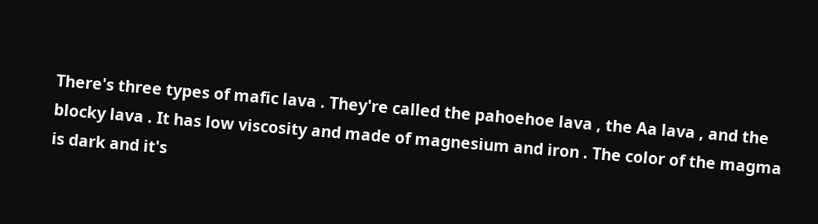There's three types of mafic lava . They're called the pahoehoe lava , the Aa lava , and the blocky lava . It has low viscosity and made of magnesium and iron . The color of the magma is dark and it's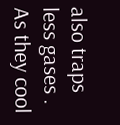also traps less gases . As they cool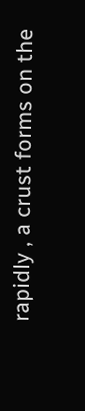rapidly , a crust forms on the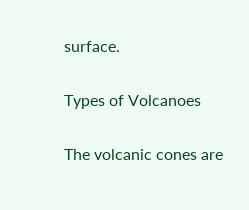surface.

Types of Volcanoes

The volcanic cones are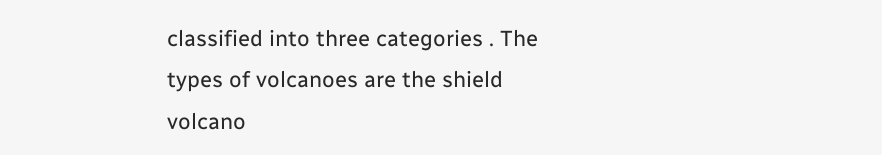classified into three categories . The types of volcanoes are the shield volcano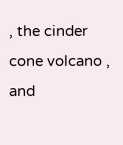, the cinder cone volcano , and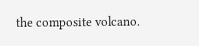the composite volcano.